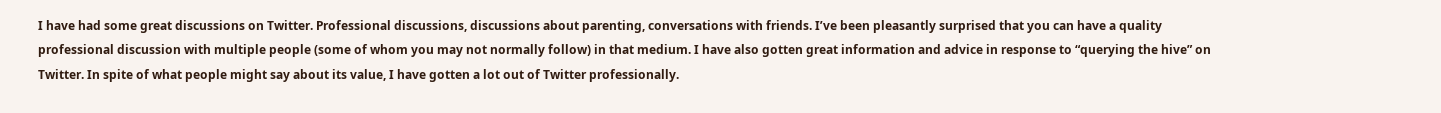I have had some great discussions on Twitter. Professional discussions, discussions about parenting, conversations with friends. I’ve been pleasantly surprised that you can have a quality professional discussion with multiple people (some of whom you may not normally follow) in that medium. I have also gotten great information and advice in response to “querying the hive” on Twitter. In spite of what people might say about its value, I have gotten a lot out of Twitter professionally.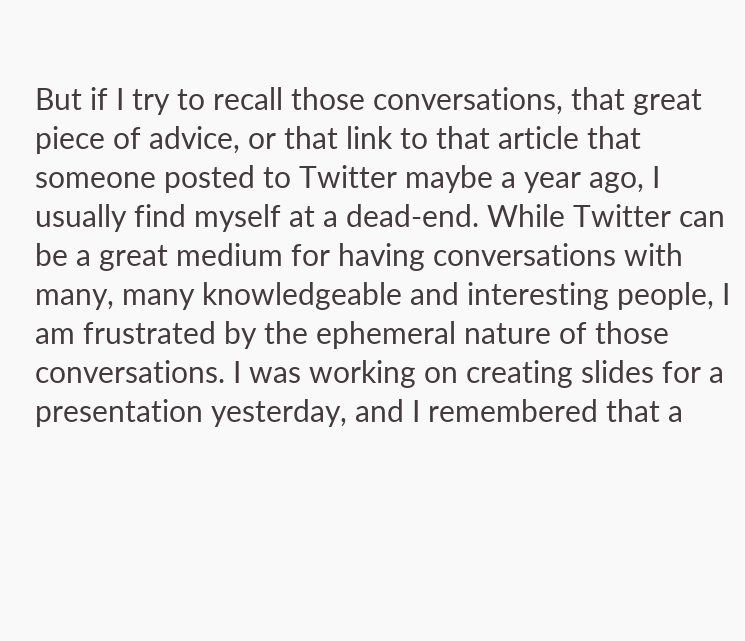But if I try to recall those conversations, that great piece of advice, or that link to that article that someone posted to Twitter maybe a year ago, I usually find myself at a dead-end. While Twitter can be a great medium for having conversations with many, many knowledgeable and interesting people, I am frustrated by the ephemeral nature of those conversations. I was working on creating slides for a presentation yesterday, and I remembered that a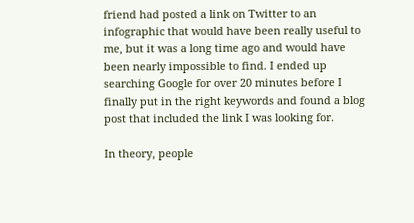friend had posted a link on Twitter to an infographic that would have been really useful to me, but it was a long time ago and would have been nearly impossible to find. I ended up searching Google for over 20 minutes before I finally put in the right keywords and found a blog post that included the link I was looking for.

In theory, people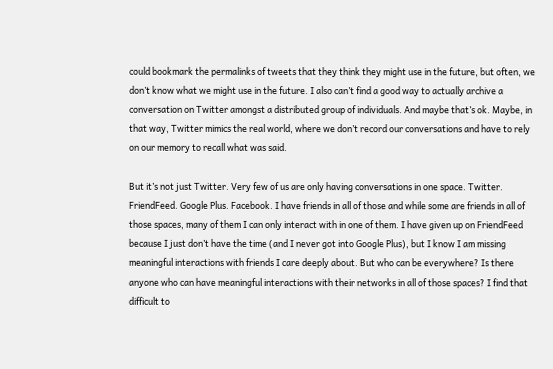could bookmark the permalinks of tweets that they think they might use in the future, but often, we don’t know what we might use in the future. I also can’t find a good way to actually archive a conversation on Twitter amongst a distributed group of individuals. And maybe that’s ok. Maybe, in that way, Twitter mimics the real world, where we don’t record our conversations and have to rely on our memory to recall what was said.

But it’s not just Twitter. Very few of us are only having conversations in one space. Twitter. FriendFeed. Google Plus. Facebook. I have friends in all of those and while some are friends in all of those spaces, many of them I can only interact with in one of them. I have given up on FriendFeed because I just don’t have the time (and I never got into Google Plus), but I know I am missing meaningful interactions with friends I care deeply about. But who can be everywhere? Is there anyone who can have meaningful interactions with their networks in all of those spaces? I find that difficult to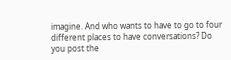imagine. And who wants to have to go to four different places to have conversations? Do you post the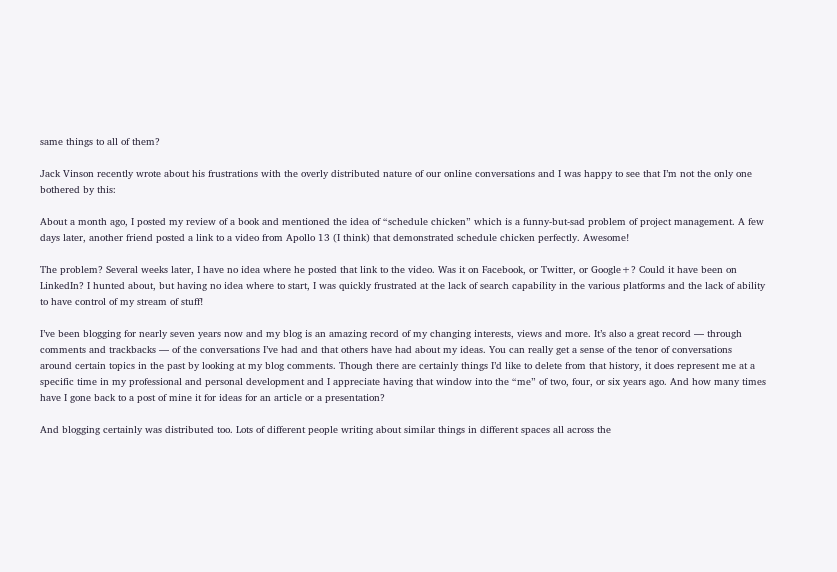same things to all of them?

Jack Vinson recently wrote about his frustrations with the overly distributed nature of our online conversations and I was happy to see that I’m not the only one bothered by this:

About a month ago, I posted my review of a book and mentioned the idea of “schedule chicken” which is a funny-but-sad problem of project management. A few days later, another friend posted a link to a video from Apollo 13 (I think) that demonstrated schedule chicken perfectly. Awesome!

The problem? Several weeks later, I have no idea where he posted that link to the video. Was it on Facebook, or Twitter, or Google+? Could it have been on LinkedIn? I hunted about, but having no idea where to start, I was quickly frustrated at the lack of search capability in the various platforms and the lack of ability to have control of my stream of stuff!

I’ve been blogging for nearly seven years now and my blog is an amazing record of my changing interests, views and more. It’s also a great record — through comments and trackbacks — of the conversations I’ve had and that others have had about my ideas. You can really get a sense of the tenor of conversations around certain topics in the past by looking at my blog comments. Though there are certainly things I’d like to delete from that history, it does represent me at a specific time in my professional and personal development and I appreciate having that window into the “me” of two, four, or six years ago. And how many times have I gone back to a post of mine it for ideas for an article or a presentation?

And blogging certainly was distributed too. Lots of different people writing about similar things in different spaces all across the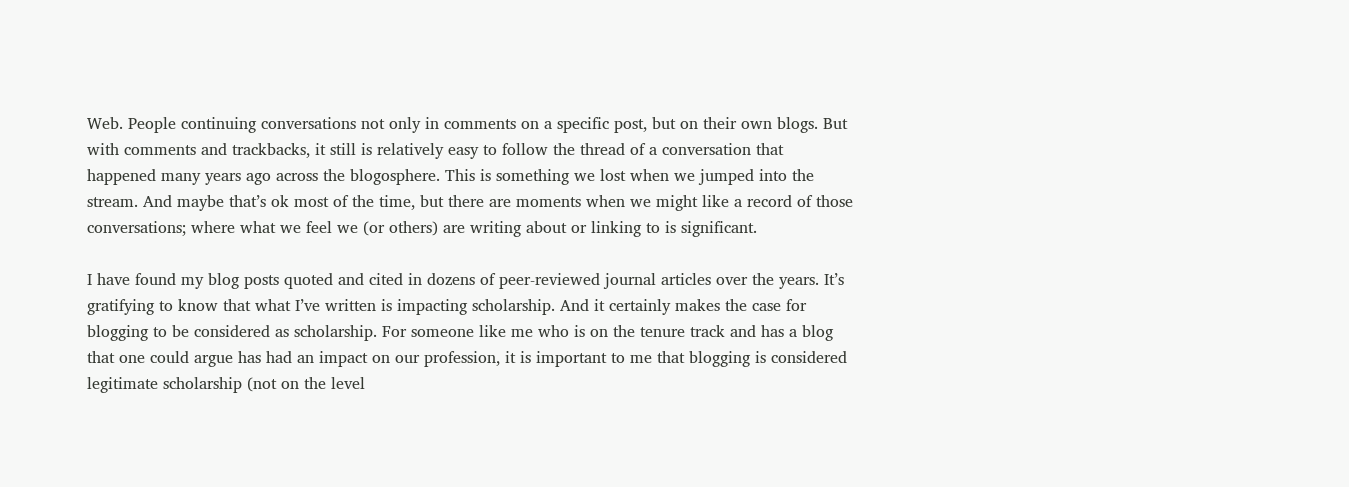Web. People continuing conversations not only in comments on a specific post, but on their own blogs. But with comments and trackbacks, it still is relatively easy to follow the thread of a conversation that happened many years ago across the blogosphere. This is something we lost when we jumped into the stream. And maybe that’s ok most of the time, but there are moments when we might like a record of those conversations; where what we feel we (or others) are writing about or linking to is significant.

I have found my blog posts quoted and cited in dozens of peer-reviewed journal articles over the years. It’s gratifying to know that what I’ve written is impacting scholarship. And it certainly makes the case for blogging to be considered as scholarship. For someone like me who is on the tenure track and has a blog that one could argue has had an impact on our profession, it is important to me that blogging is considered legitimate scholarship (not on the level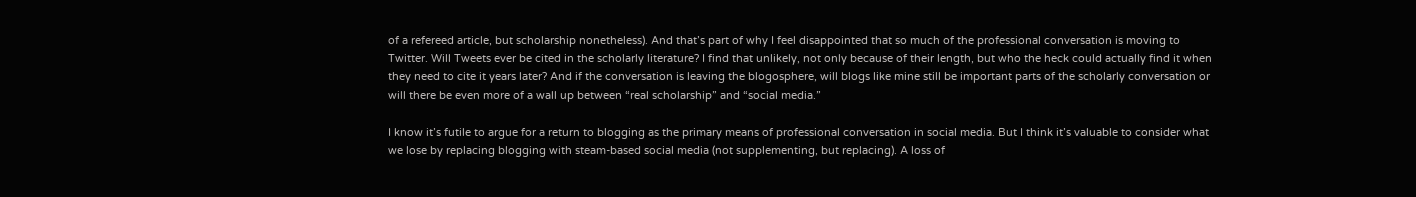of a refereed article, but scholarship nonetheless). And that’s part of why I feel disappointed that so much of the professional conversation is moving to Twitter. Will Tweets ever be cited in the scholarly literature? I find that unlikely, not only because of their length, but who the heck could actually find it when they need to cite it years later? And if the conversation is leaving the blogosphere, will blogs like mine still be important parts of the scholarly conversation or will there be even more of a wall up between “real scholarship” and “social media.”

I know it’s futile to argue for a return to blogging as the primary means of professional conversation in social media. But I think it’s valuable to consider what we lose by replacing blogging with steam-based social media (not supplementing, but replacing). A loss of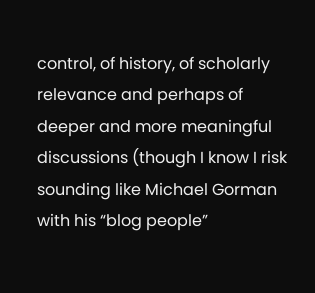control, of history, of scholarly relevance and perhaps of deeper and more meaningful discussions (though I know I risk sounding like Michael Gorman with his “blog people”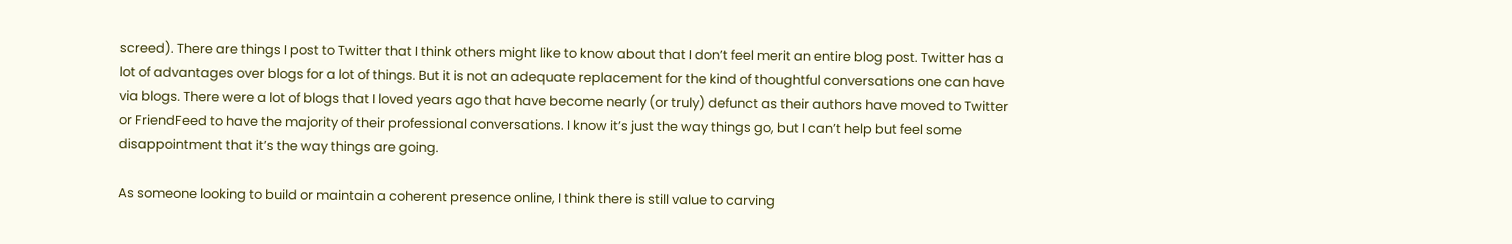screed). There are things I post to Twitter that I think others might like to know about that I don’t feel merit an entire blog post. Twitter has a lot of advantages over blogs for a lot of things. But it is not an adequate replacement for the kind of thoughtful conversations one can have via blogs. There were a lot of blogs that I loved years ago that have become nearly (or truly) defunct as their authors have moved to Twitter or FriendFeed to have the majority of their professional conversations. I know it’s just the way things go, but I can’t help but feel some disappointment that it’s the way things are going.

As someone looking to build or maintain a coherent presence online, I think there is still value to carving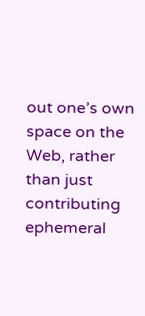out one’s own space on the Web, rather than just contributing ephemeral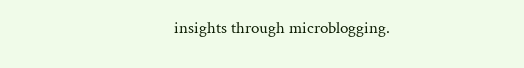insights through microblogging.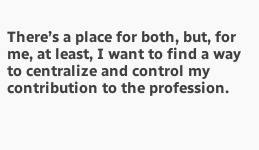There’s a place for both, but, for me, at least, I want to find a way to centralize and control my contribution to the profession.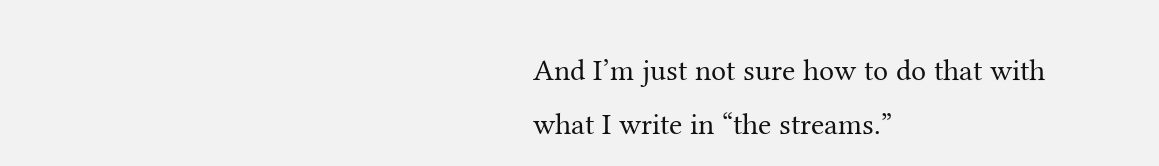And I’m just not sure how to do that with what I write in “the streams.”